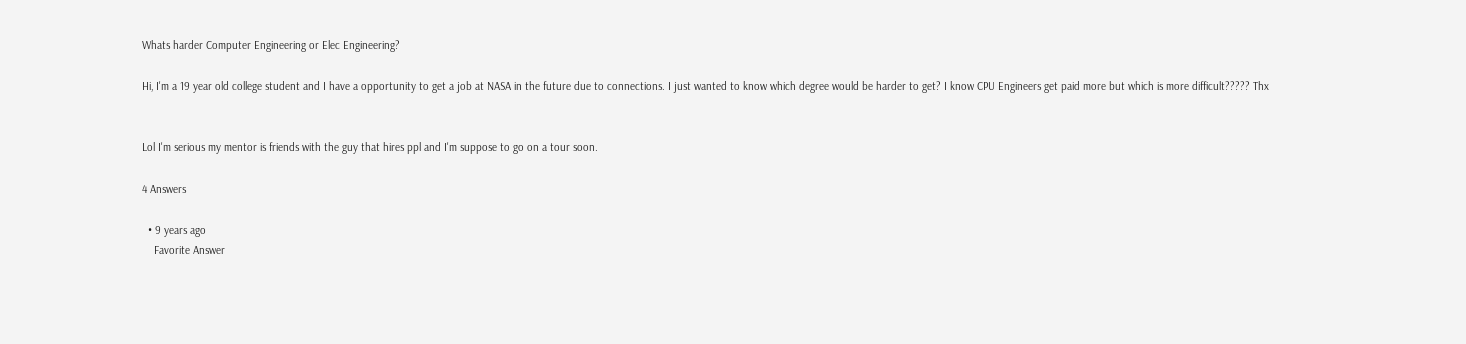Whats harder Computer Engineering or Elec Engineering?

Hi, I'm a 19 year old college student and I have a opportunity to get a job at NASA in the future due to connections. I just wanted to know which degree would be harder to get? I know CPU Engineers get paid more but which is more difficult????? Thx


Lol I'm serious my mentor is friends with the guy that hires ppl and I'm suppose to go on a tour soon.

4 Answers

  • 9 years ago
    Favorite Answer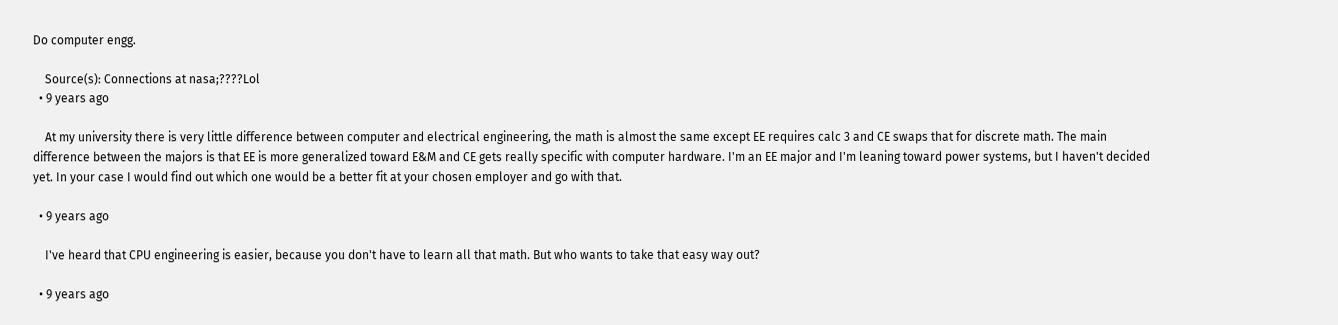Do computer engg.

    Source(s): Connections at nasa;????Lol
  • 9 years ago

    At my university there is very little difference between computer and electrical engineering, the math is almost the same except EE requires calc 3 and CE swaps that for discrete math. The main difference between the majors is that EE is more generalized toward E&M and CE gets really specific with computer hardware. I'm an EE major and I'm leaning toward power systems, but I haven't decided yet. In your case I would find out which one would be a better fit at your chosen employer and go with that.

  • 9 years ago

    I've heard that CPU engineering is easier, because you don't have to learn all that math. But who wants to take that easy way out?

  • 9 years ago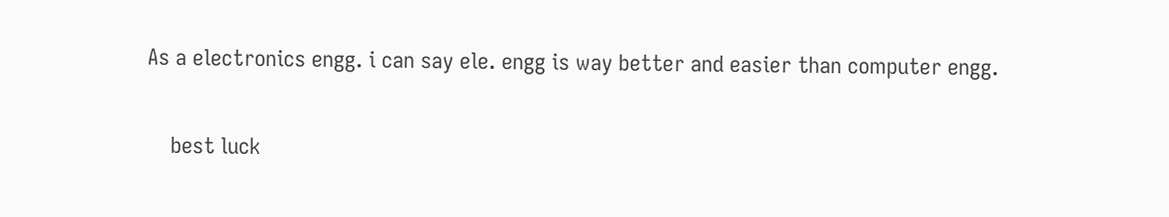As a electronics engg. i can say ele. engg is way better and easier than computer engg.

    best luck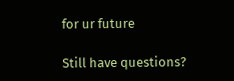for ur future

Still have questions?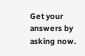Get your answers by asking now.